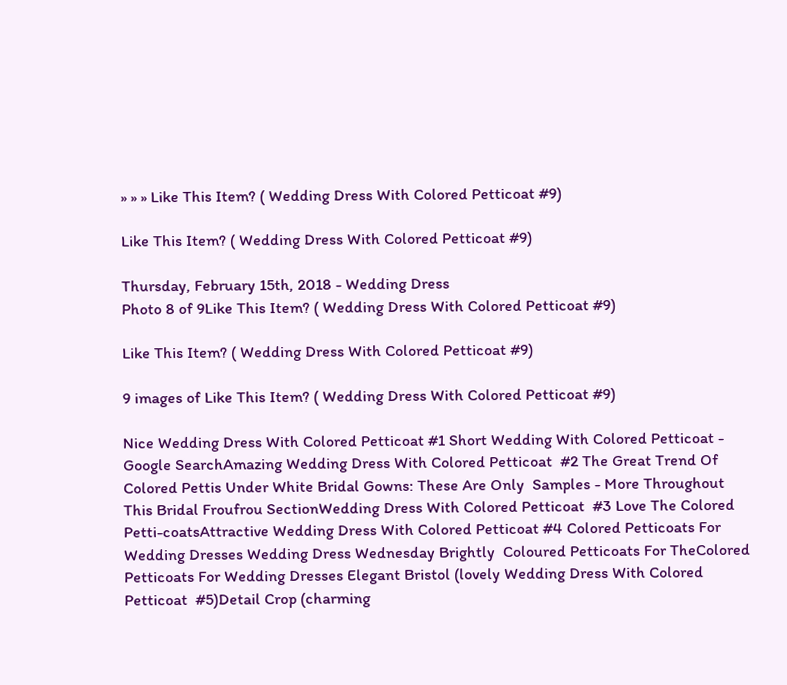» » » Like This Item? ( Wedding Dress With Colored Petticoat #9)

Like This Item? ( Wedding Dress With Colored Petticoat #9)

Thursday, February 15th, 2018 - Wedding Dress
Photo 8 of 9Like This Item? ( Wedding Dress With Colored Petticoat #9)

Like This Item? ( Wedding Dress With Colored Petticoat #9)

9 images of Like This Item? ( Wedding Dress With Colored Petticoat #9)

Nice Wedding Dress With Colored Petticoat #1 Short Wedding With Colored Petticoat - Google SearchAmazing Wedding Dress With Colored Petticoat  #2 The Great Trend Of Colored Pettis Under White Bridal Gowns: These Are Only  Samples - More Throughout This Bridal Froufrou SectionWedding Dress With Colored Petticoat  #3 Love The Colored Petti-coatsAttractive Wedding Dress With Colored Petticoat #4 Colored Petticoats For Wedding Dresses Wedding Dress Wednesday Brightly  Coloured Petticoats For TheColored Petticoats For Wedding Dresses Elegant Bristol (lovely Wedding Dress With Colored Petticoat  #5)Detail Crop (charming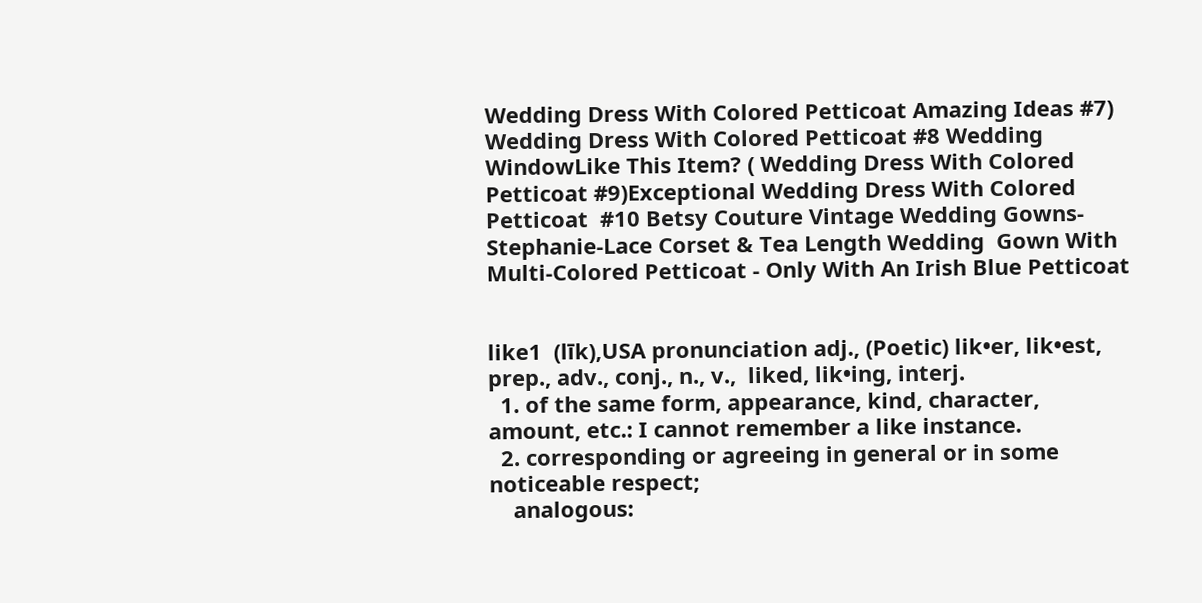Wedding Dress With Colored Petticoat Amazing Ideas #7) Wedding Dress With Colored Petticoat #8 Wedding WindowLike This Item? ( Wedding Dress With Colored Petticoat #9)Exceptional Wedding Dress With Colored Petticoat  #10 Betsy Couture Vintage Wedding Gowns-Stephanie-Lace Corset & Tea Length Wedding  Gown With Multi-Colored Petticoat - Only With An Irish Blue Petticoat


like1  (līk),USA pronunciation adj., (Poetic) lik•er, lik•est, prep., adv., conj., n., v.,  liked, lik•ing, interj.
  1. of the same form, appearance, kind, character, amount, etc.: I cannot remember a like instance.
  2. corresponding or agreeing in general or in some noticeable respect;
    analogous: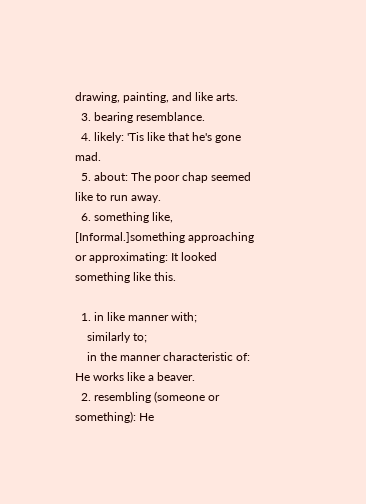drawing, painting, and like arts.
  3. bearing resemblance.
  4. likely: 'Tis like that he's gone mad.
  5. about: The poor chap seemed like to run away.
  6. something like, [Informal.]something approaching or approximating: It looked something like this.

  1. in like manner with;
    similarly to;
    in the manner characteristic of: He works like a beaver.
  2. resembling (someone or something): He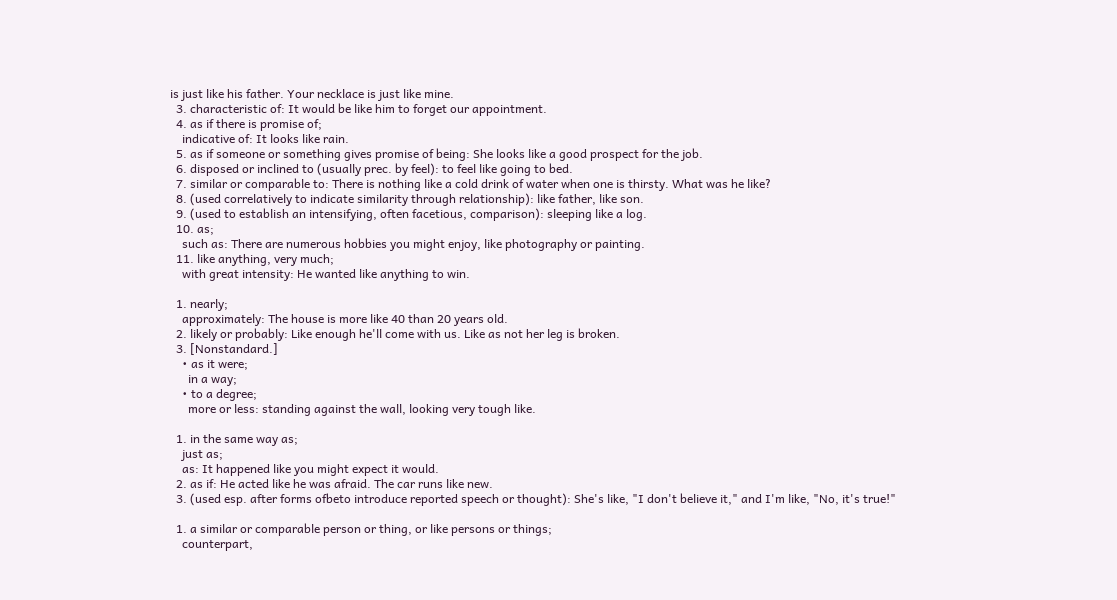is just like his father. Your necklace is just like mine.
  3. characteristic of: It would be like him to forget our appointment.
  4. as if there is promise of;
    indicative of: It looks like rain.
  5. as if someone or something gives promise of being: She looks like a good prospect for the job.
  6. disposed or inclined to (usually prec. by feel): to feel like going to bed.
  7. similar or comparable to: There is nothing like a cold drink of water when one is thirsty. What was he like?
  8. (used correlatively to indicate similarity through relationship): like father, like son.
  9. (used to establish an intensifying, often facetious, comparison): sleeping like a log.
  10. as;
    such as: There are numerous hobbies you might enjoy, like photography or painting.
  11. like anything, very much;
    with great intensity: He wanted like anything to win.

  1. nearly;
    approximately: The house is more like 40 than 20 years old.
  2. likely or probably: Like enough he'll come with us. Like as not her leg is broken.
  3. [Nonstandard.]
    • as it were;
      in a way;
    • to a degree;
      more or less: standing against the wall, looking very tough like.

  1. in the same way as;
    just as;
    as: It happened like you might expect it would.
  2. as if: He acted like he was afraid. The car runs like new.
  3. (used esp. after forms ofbeto introduce reported speech or thought): She's like, "I don't believe it," and I'm like, "No, it's true!"

  1. a similar or comparable person or thing, or like persons or things;
    counterpart,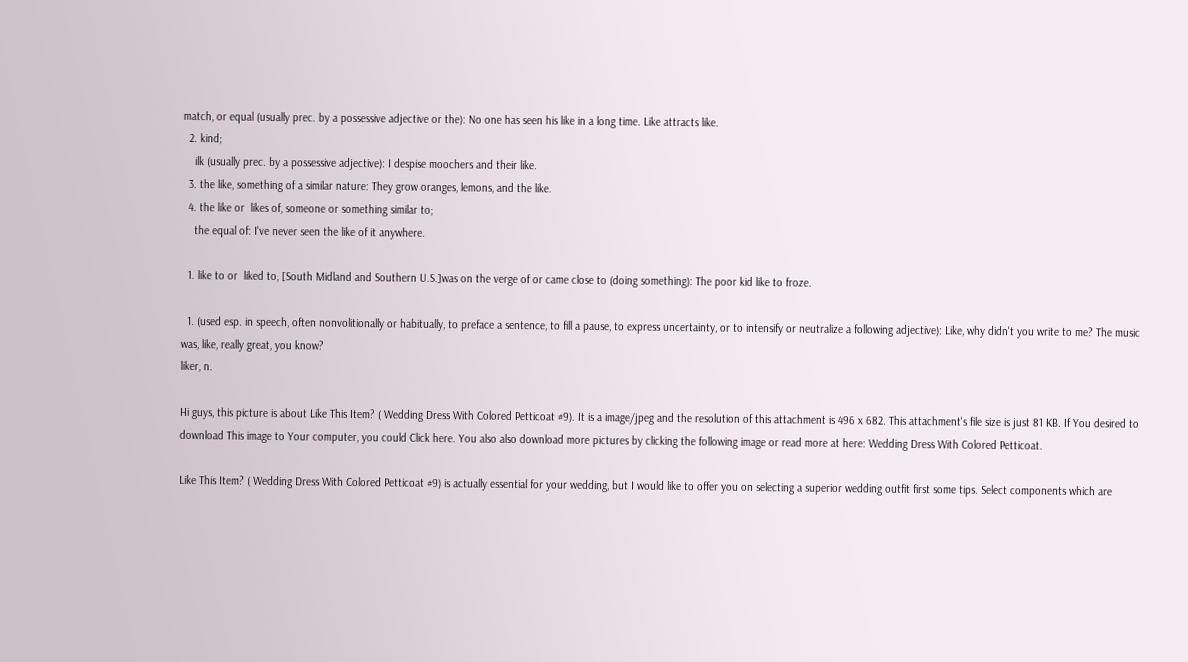match, or equal (usually prec. by a possessive adjective or the): No one has seen his like in a long time. Like attracts like.
  2. kind;
    ilk (usually prec. by a possessive adjective): I despise moochers and their like.
  3. the like, something of a similar nature: They grow oranges, lemons, and the like.
  4. the like or  likes of, someone or something similar to;
    the equal of: I've never seen the like of it anywhere.

  1. like to or  liked to, [South Midland and Southern U.S.]was on the verge of or came close to (doing something): The poor kid like to froze.

  1. (used esp. in speech, often nonvolitionally or habitually, to preface a sentence, to fill a pause, to express uncertainty, or to intensify or neutralize a following adjective): Like, why didn't you write to me? The music was, like, really great, you know?
liker, n.

Hi guys, this picture is about Like This Item? ( Wedding Dress With Colored Petticoat #9). It is a image/jpeg and the resolution of this attachment is 496 x 682. This attachment's file size is just 81 KB. If You desired to download This image to Your computer, you could Click here. You also also download more pictures by clicking the following image or read more at here: Wedding Dress With Colored Petticoat.

Like This Item? ( Wedding Dress With Colored Petticoat #9) is actually essential for your wedding, but I would like to offer you on selecting a superior wedding outfit first some tips. Select components which are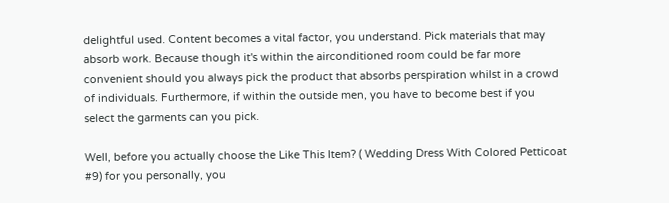delightful used. Content becomes a vital factor, you understand. Pick materials that may absorb work. Because though it's within the airconditioned room could be far more convenient should you always pick the product that absorbs perspiration whilst in a crowd of individuals. Furthermore, if within the outside men, you have to become best if you select the garments can you pick.

Well, before you actually choose the Like This Item? ( Wedding Dress With Colored Petticoat #9) for you personally, you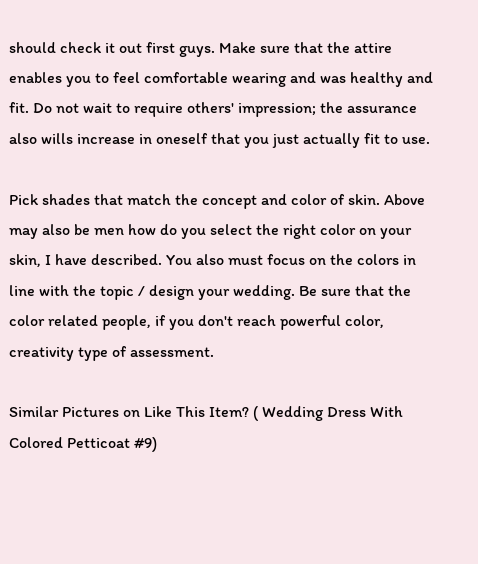should check it out first guys. Make sure that the attire enables you to feel comfortable wearing and was healthy and fit. Do not wait to require others' impression; the assurance also wills increase in oneself that you just actually fit to use.

Pick shades that match the concept and color of skin. Above may also be men how do you select the right color on your skin, I have described. You also must focus on the colors in line with the topic / design your wedding. Be sure that the color related people, if you don't reach powerful color, creativity type of assessment.

Similar Pictures on Like This Item? ( Wedding Dress With Colored Petticoat #9)